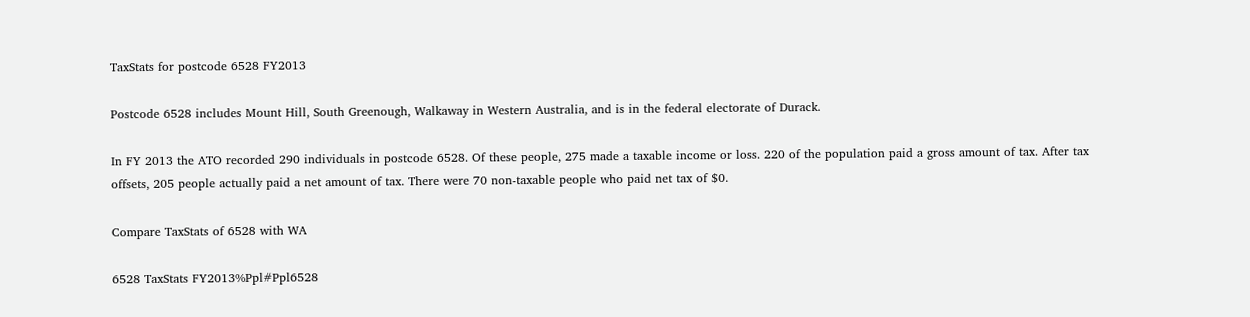TaxStats for postcode 6528 FY2013

Postcode 6528 includes Mount Hill, South Greenough, Walkaway in Western Australia, and is in the federal electorate of Durack.

In FY 2013 the ATO recorded 290 individuals in postcode 6528. Of these people, 275 made a taxable income or loss. 220 of the population paid a gross amount of tax. After tax offsets, 205 people actually paid a net amount of tax. There were 70 non-taxable people who paid net tax of $0.

Compare TaxStats of 6528 with WA

6528 TaxStats FY2013%Ppl#Ppl6528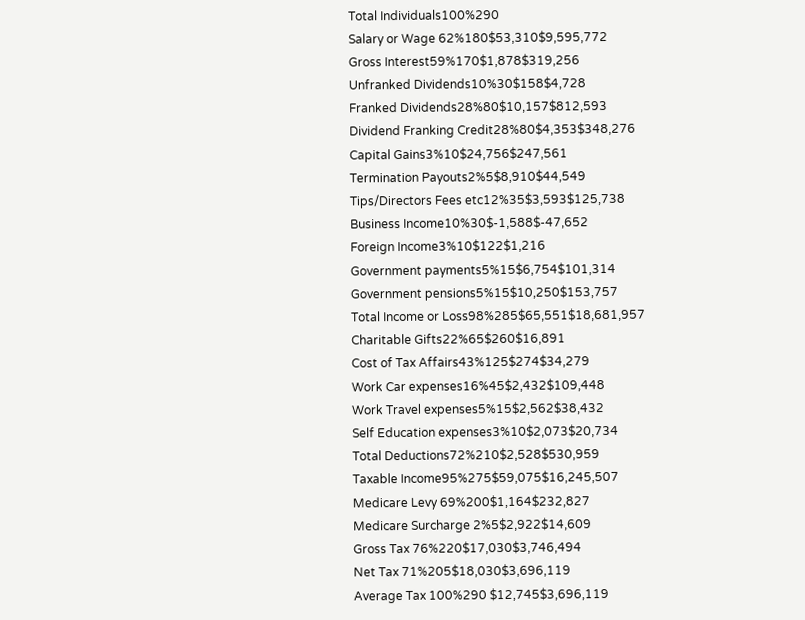Total Individuals100%290
Salary or Wage 62%180$53,310$9,595,772
Gross Interest59%170$1,878$319,256
Unfranked Dividends10%30$158$4,728
Franked Dividends28%80$10,157$812,593
Dividend Franking Credit28%80$4,353$348,276
Capital Gains3%10$24,756$247,561
Termination Payouts2%5$8,910$44,549
Tips/Directors Fees etc12%35$3,593$125,738
Business Income10%30$-1,588$-47,652
Foreign Income3%10$122$1,216
Government payments5%15$6,754$101,314
Government pensions5%15$10,250$153,757
Total Income or Loss98%285$65,551$18,681,957
Charitable Gifts22%65$260$16,891
Cost of Tax Affairs43%125$274$34,279
Work Car expenses16%45$2,432$109,448
Work Travel expenses5%15$2,562$38,432
Self Education expenses3%10$2,073$20,734
Total Deductions72%210$2,528$530,959
Taxable Income95%275$59,075$16,245,507
Medicare Levy 69%200$1,164$232,827
Medicare Surcharge 2%5$2,922$14,609
Gross Tax 76%220$17,030$3,746,494
Net Tax 71%205$18,030$3,696,119
Average Tax 100%290 $12,745$3,696,119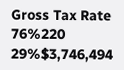Gross Tax Rate 76%220 29%$3,746,494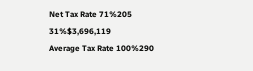Net Tax Rate 71%205 31%$3,696,119
Average Tax Rate 100%290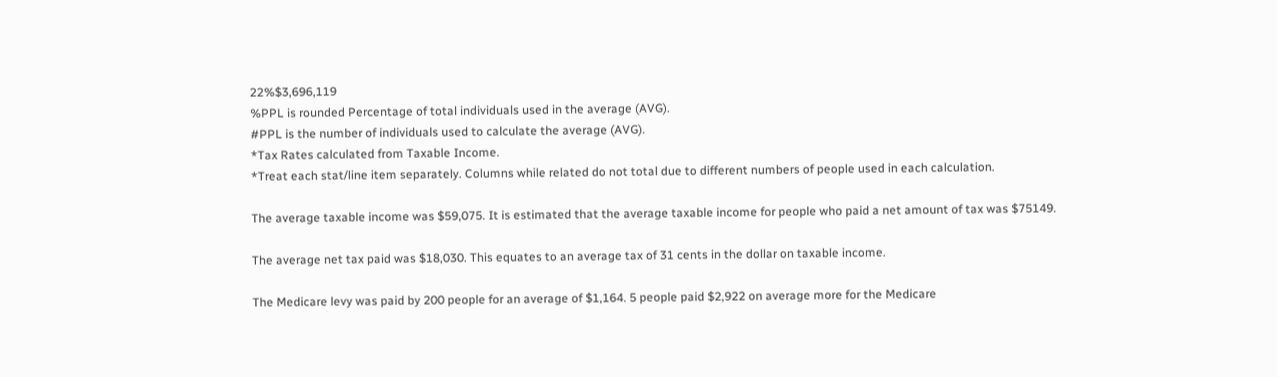22%$3,696,119
%PPL is rounded Percentage of total individuals used in the average (AVG).
#PPL is the number of individuals used to calculate the average (AVG).
*Tax Rates calculated from Taxable Income.
*Treat each stat/line item separately. Columns while related do not total due to different numbers of people used in each calculation.

The average taxable income was $59,075. It is estimated that the average taxable income for people who paid a net amount of tax was $75149.

The average net tax paid was $18,030. This equates to an average tax of 31 cents in the dollar on taxable income.

The Medicare levy was paid by 200 people for an average of $1,164. 5 people paid $2,922 on average more for the Medicare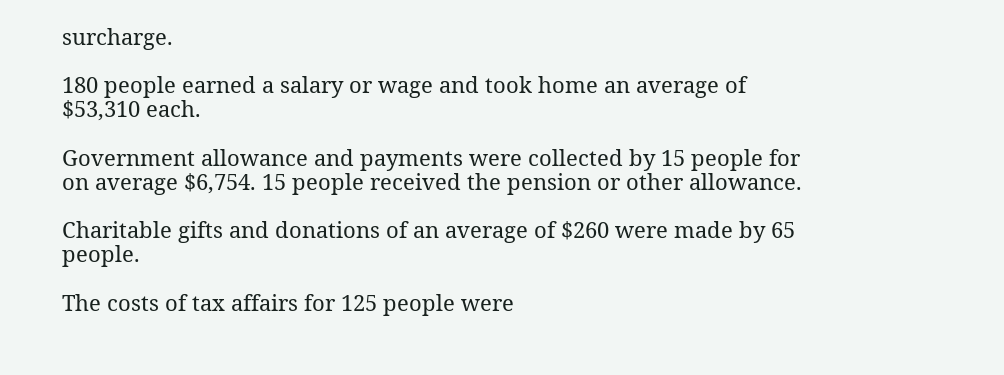surcharge.

180 people earned a salary or wage and took home an average of $53,310 each.

Government allowance and payments were collected by 15 people for on average $6,754. 15 people received the pension or other allowance.

Charitable gifts and donations of an average of $260 were made by 65 people.

The costs of tax affairs for 125 people were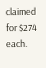claimed for $274 each.